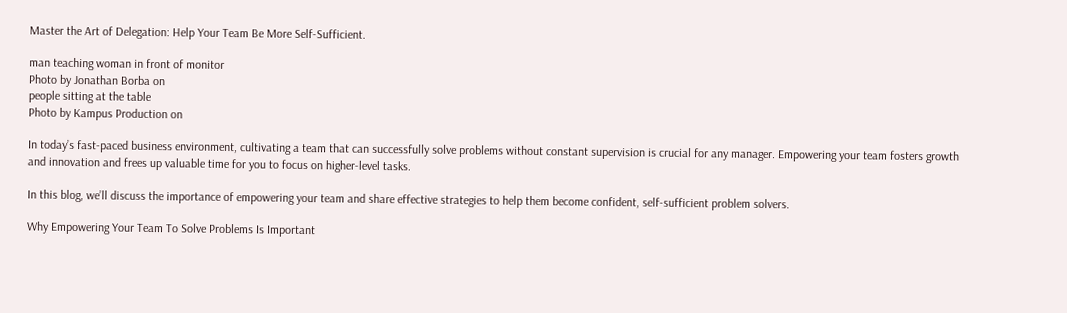Master the Art of Delegation: Help Your Team Be More Self-Sufficient.

man teaching woman in front of monitor
Photo by Jonathan Borba on
people sitting at the table
Photo by Kampus Production on

In today’s fast-paced business environment, cultivating a team that can successfully solve problems without constant supervision is crucial for any manager. Empowering your team fosters growth and innovation and frees up valuable time for you to focus on higher-level tasks.

In this blog, we’ll discuss the importance of empowering your team and share effective strategies to help them become confident, self-sufficient problem solvers.

Why Empowering Your Team To Solve Problems Is Important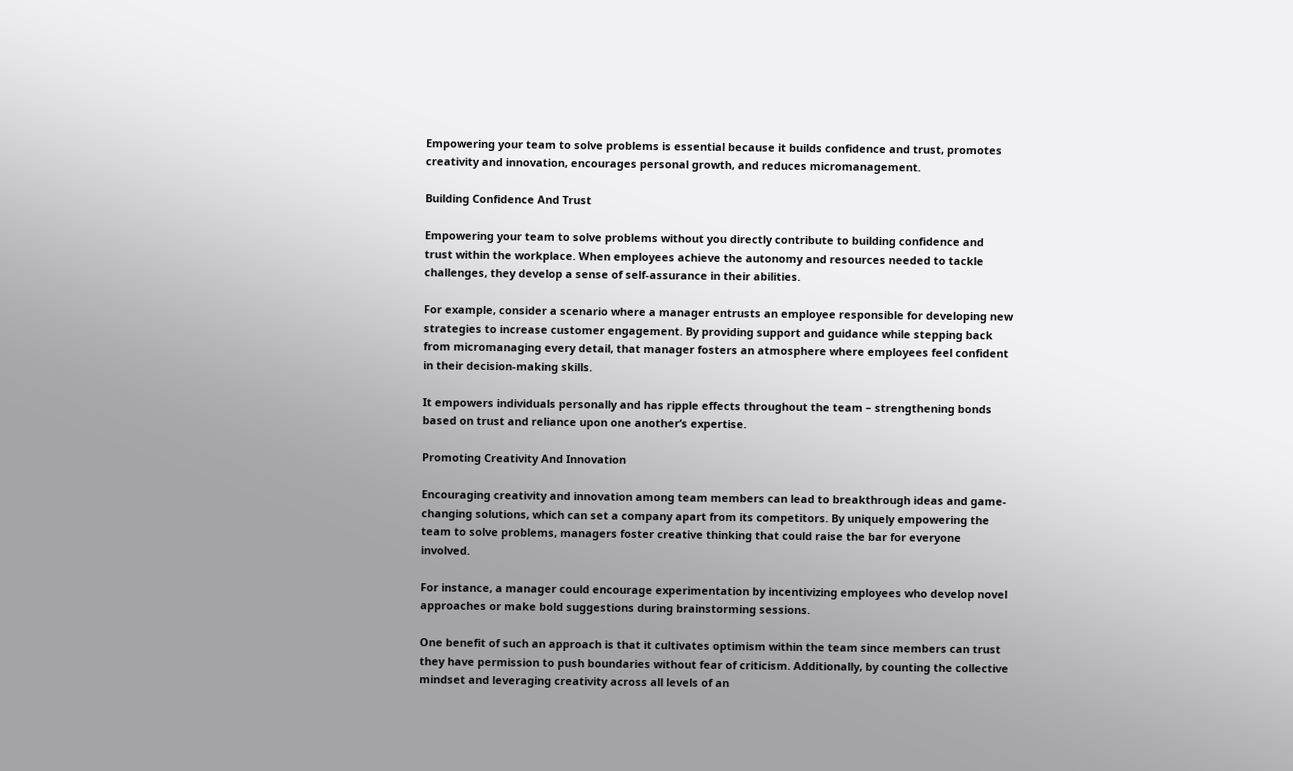Empowering your team to solve problems is essential because it builds confidence and trust, promotes creativity and innovation, encourages personal growth, and reduces micromanagement.

Building Confidence And Trust

Empowering your team to solve problems without you directly contribute to building confidence and trust within the workplace. When employees achieve the autonomy and resources needed to tackle challenges, they develop a sense of self-assurance in their abilities.

For example, consider a scenario where a manager entrusts an employee responsible for developing new strategies to increase customer engagement. By providing support and guidance while stepping back from micromanaging every detail, that manager fosters an atmosphere where employees feel confident in their decision-making skills.

It empowers individuals personally and has ripple effects throughout the team – strengthening bonds based on trust and reliance upon one another’s expertise.

Promoting Creativity And Innovation

Encouraging creativity and innovation among team members can lead to breakthrough ideas and game-changing solutions, which can set a company apart from its competitors. By uniquely empowering the team to solve problems, managers foster creative thinking that could raise the bar for everyone involved.

For instance, a manager could encourage experimentation by incentivizing employees who develop novel approaches or make bold suggestions during brainstorming sessions.

One benefit of such an approach is that it cultivates optimism within the team since members can trust they have permission to push boundaries without fear of criticism. Additionally, by counting the collective mindset and leveraging creativity across all levels of an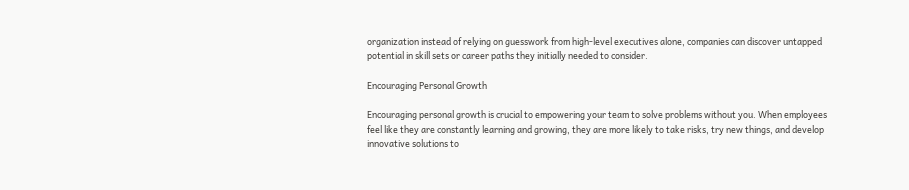organization instead of relying on guesswork from high-level executives alone, companies can discover untapped potential in skill sets or career paths they initially needed to consider.

Encouraging Personal Growth

Encouraging personal growth is crucial to empowering your team to solve problems without you. When employees feel like they are constantly learning and growing, they are more likely to take risks, try new things, and develop innovative solutions to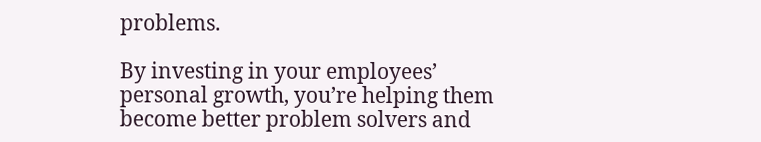problems.

By investing in your employees’ personal growth, you’re helping them become better problem solvers and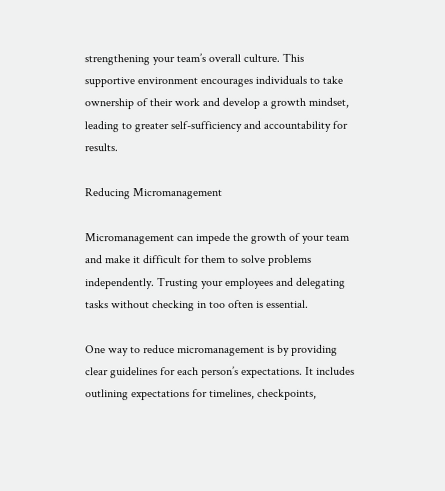strengthening your team’s overall culture. This supportive environment encourages individuals to take ownership of their work and develop a growth mindset, leading to greater self-sufficiency and accountability for results.

Reducing Micromanagement

Micromanagement can impede the growth of your team and make it difficult for them to solve problems independently. Trusting your employees and delegating tasks without checking in too often is essential.

One way to reduce micromanagement is by providing clear guidelines for each person’s expectations. It includes outlining expectations for timelines, checkpoints,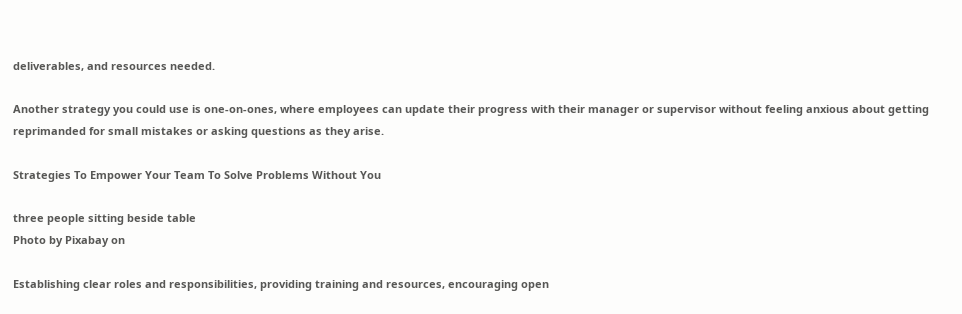deliverables, and resources needed.

Another strategy you could use is one-on-ones, where employees can update their progress with their manager or supervisor without feeling anxious about getting reprimanded for small mistakes or asking questions as they arise.

Strategies To Empower Your Team To Solve Problems Without You

three people sitting beside table
Photo by Pixabay on

Establishing clear roles and responsibilities, providing training and resources, encouraging open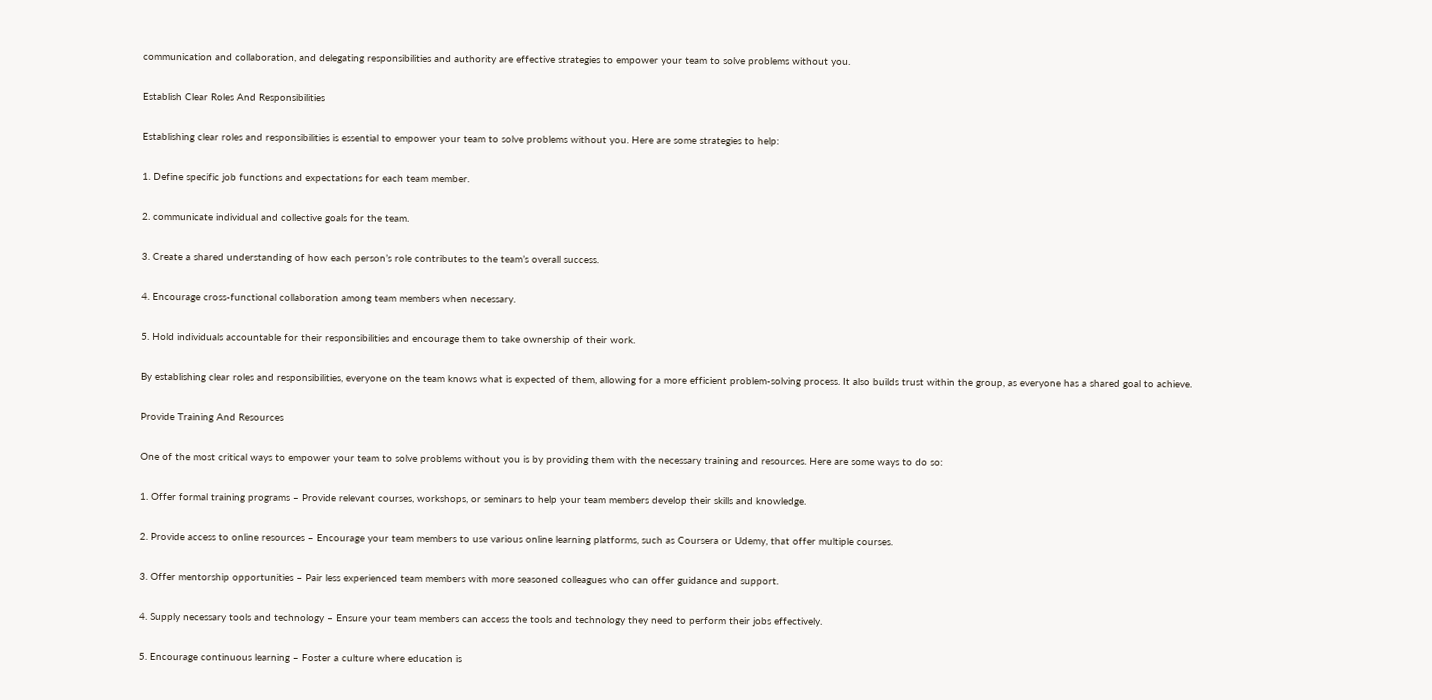communication and collaboration, and delegating responsibilities and authority are effective strategies to empower your team to solve problems without you.

Establish Clear Roles And Responsibilities

Establishing clear roles and responsibilities is essential to empower your team to solve problems without you. Here are some strategies to help:

1. Define specific job functions and expectations for each team member.

2. communicate individual and collective goals for the team.

3. Create a shared understanding of how each person’s role contributes to the team’s overall success.

4. Encourage cross-functional collaboration among team members when necessary.

5. Hold individuals accountable for their responsibilities and encourage them to take ownership of their work.

By establishing clear roles and responsibilities, everyone on the team knows what is expected of them, allowing for a more efficient problem-solving process. It also builds trust within the group, as everyone has a shared goal to achieve.

Provide Training And Resources

One of the most critical ways to empower your team to solve problems without you is by providing them with the necessary training and resources. Here are some ways to do so:

1. Offer formal training programs – Provide relevant courses, workshops, or seminars to help your team members develop their skills and knowledge.

2. Provide access to online resources – Encourage your team members to use various online learning platforms, such as Coursera or Udemy, that offer multiple courses.

3. Offer mentorship opportunities – Pair less experienced team members with more seasoned colleagues who can offer guidance and support.

4. Supply necessary tools and technology – Ensure your team members can access the tools and technology they need to perform their jobs effectively.

5. Encourage continuous learning – Foster a culture where education is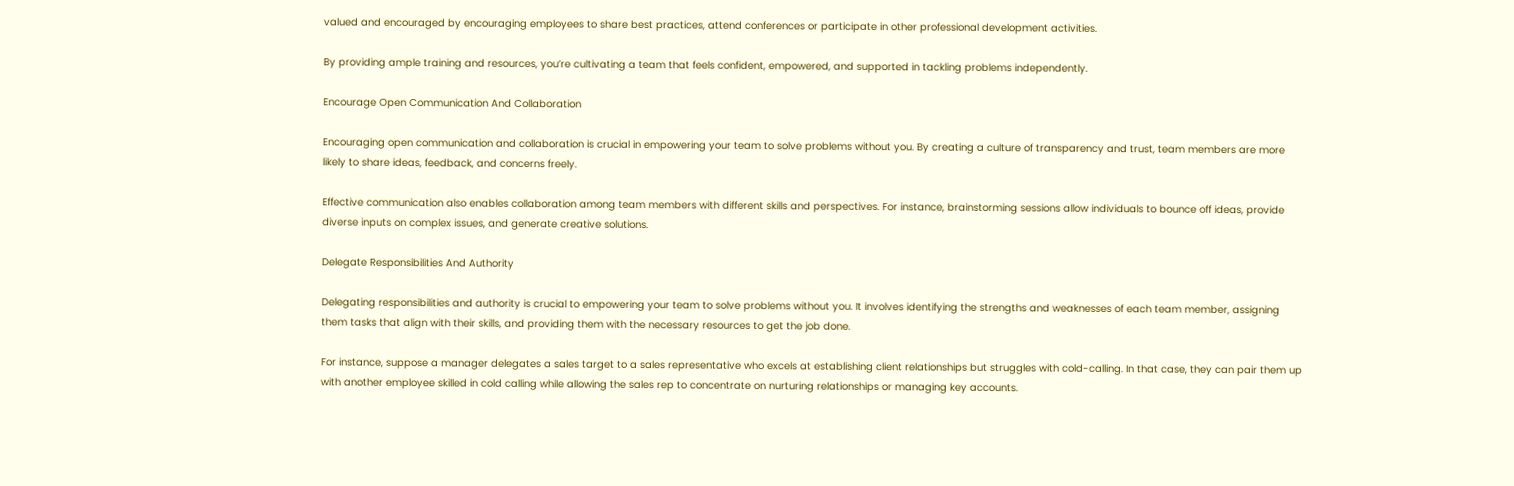valued and encouraged by encouraging employees to share best practices, attend conferences or participate in other professional development activities.

By providing ample training and resources, you’re cultivating a team that feels confident, empowered, and supported in tackling problems independently.

Encourage Open Communication And Collaboration

Encouraging open communication and collaboration is crucial in empowering your team to solve problems without you. By creating a culture of transparency and trust, team members are more likely to share ideas, feedback, and concerns freely.

Effective communication also enables collaboration among team members with different skills and perspectives. For instance, brainstorming sessions allow individuals to bounce off ideas, provide diverse inputs on complex issues, and generate creative solutions.

Delegate Responsibilities And Authority

Delegating responsibilities and authority is crucial to empowering your team to solve problems without you. It involves identifying the strengths and weaknesses of each team member, assigning them tasks that align with their skills, and providing them with the necessary resources to get the job done.

For instance, suppose a manager delegates a sales target to a sales representative who excels at establishing client relationships but struggles with cold-calling. In that case, they can pair them up with another employee skilled in cold calling while allowing the sales rep to concentrate on nurturing relationships or managing key accounts.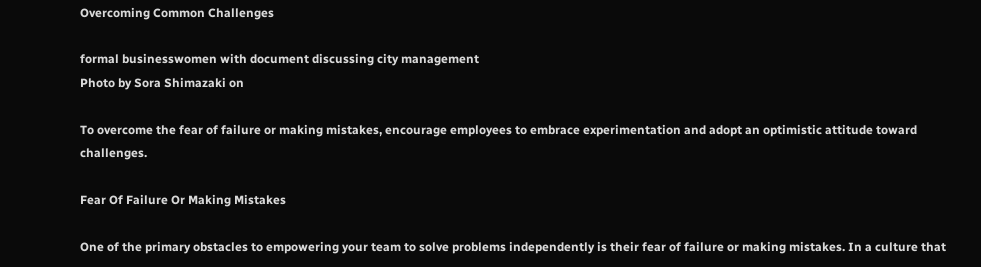Overcoming Common Challenges

formal businesswomen with document discussing city management
Photo by Sora Shimazaki on

To overcome the fear of failure or making mistakes, encourage employees to embrace experimentation and adopt an optimistic attitude toward challenges.

Fear Of Failure Or Making Mistakes

One of the primary obstacles to empowering your team to solve problems independently is their fear of failure or making mistakes. In a culture that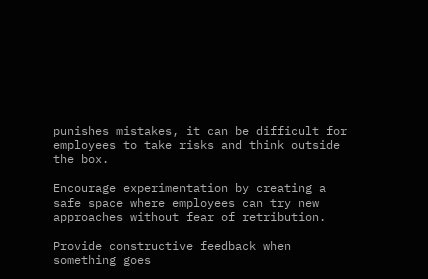punishes mistakes, it can be difficult for employees to take risks and think outside the box.

Encourage experimentation by creating a safe space where employees can try new approaches without fear of retribution.

Provide constructive feedback when something goes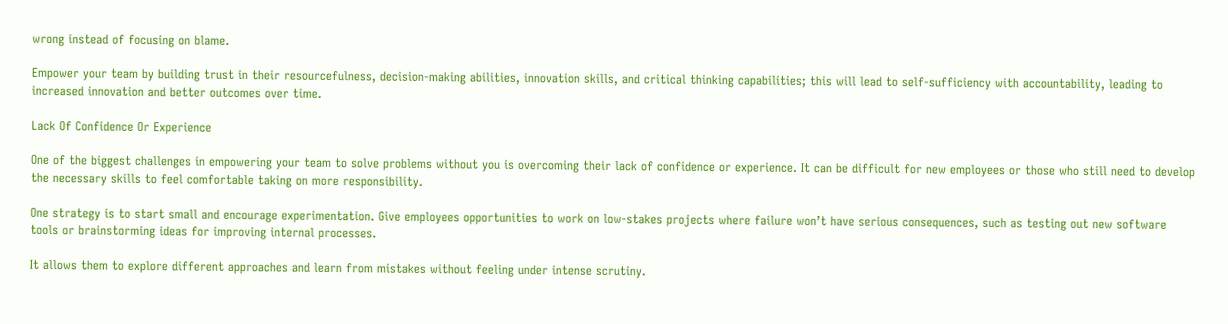wrong instead of focusing on blame.

Empower your team by building trust in their resourcefulness, decision-making abilities, innovation skills, and critical thinking capabilities; this will lead to self-sufficiency with accountability, leading to increased innovation and better outcomes over time.

Lack Of Confidence Or Experience

One of the biggest challenges in empowering your team to solve problems without you is overcoming their lack of confidence or experience. It can be difficult for new employees or those who still need to develop the necessary skills to feel comfortable taking on more responsibility.

One strategy is to start small and encourage experimentation. Give employees opportunities to work on low-stakes projects where failure won’t have serious consequences, such as testing out new software tools or brainstorming ideas for improving internal processes.

It allows them to explore different approaches and learn from mistakes without feeling under intense scrutiny.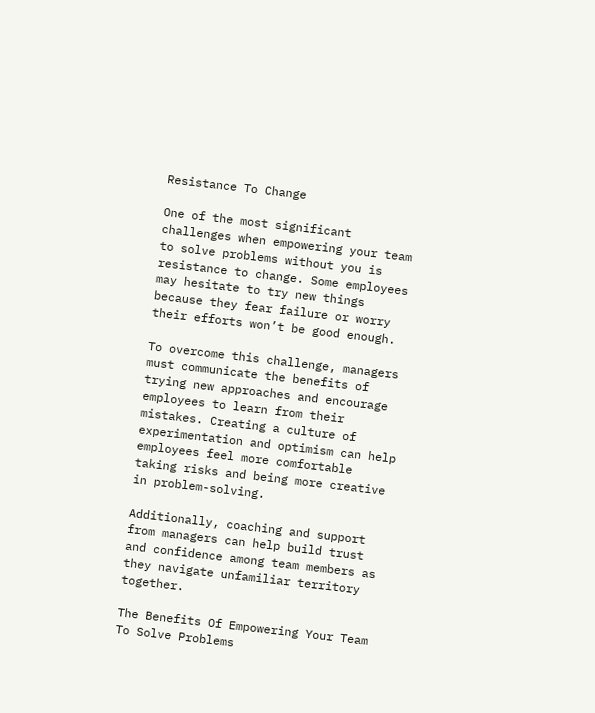Resistance To Change

One of the most significant challenges when empowering your team to solve problems without you is resistance to change. Some employees may hesitate to try new things because they fear failure or worry their efforts won’t be good enough.

To overcome this challenge, managers must communicate the benefits of trying new approaches and encourage employees to learn from their mistakes. Creating a culture of experimentation and optimism can help employees feel more comfortable taking risks and being more creative in problem-solving.

Additionally, coaching and support from managers can help build trust and confidence among team members as they navigate unfamiliar territory together.

The Benefits Of Empowering Your Team To Solve Problems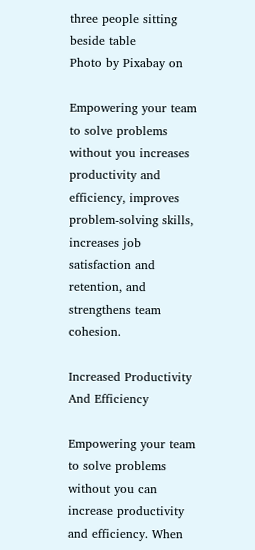three people sitting beside table
Photo by Pixabay on

Empowering your team to solve problems without you increases productivity and efficiency, improves problem-solving skills, increases job satisfaction and retention, and strengthens team cohesion.

Increased Productivity And Efficiency

Empowering your team to solve problems without you can increase productivity and efficiency. When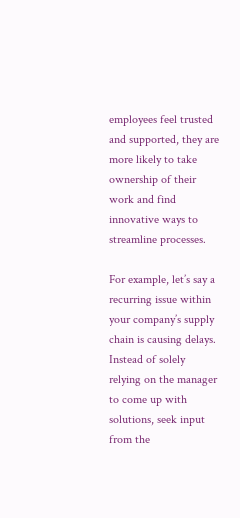employees feel trusted and supported, they are more likely to take ownership of their work and find innovative ways to streamline processes.

For example, let’s say a recurring issue within your company’s supply chain is causing delays. Instead of solely relying on the manager to come up with solutions, seek input from the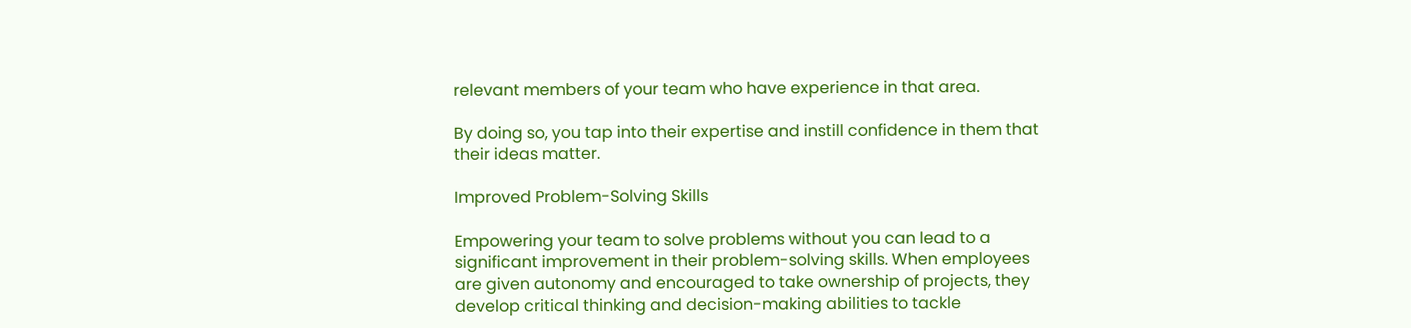relevant members of your team who have experience in that area.

By doing so, you tap into their expertise and instill confidence in them that their ideas matter.

Improved Problem-Solving Skills

Empowering your team to solve problems without you can lead to a significant improvement in their problem-solving skills. When employees are given autonomy and encouraged to take ownership of projects, they develop critical thinking and decision-making abilities to tackle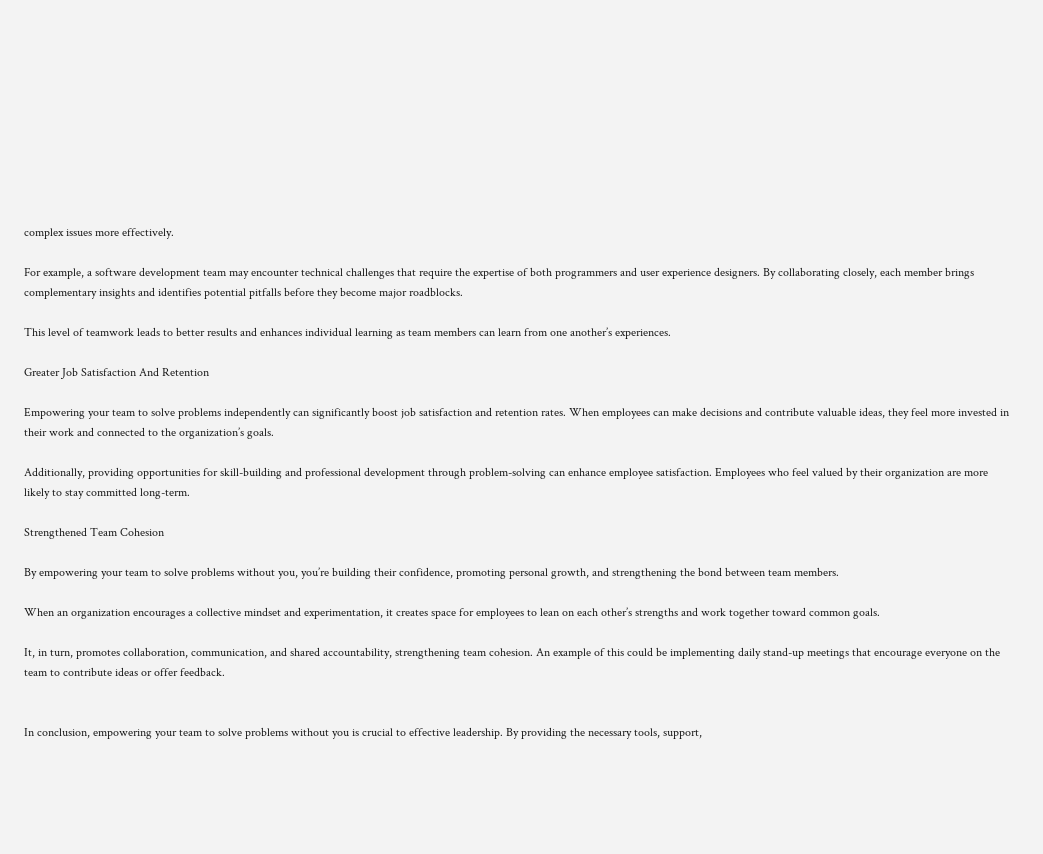complex issues more effectively.

For example, a software development team may encounter technical challenges that require the expertise of both programmers and user experience designers. By collaborating closely, each member brings complementary insights and identifies potential pitfalls before they become major roadblocks.

This level of teamwork leads to better results and enhances individual learning as team members can learn from one another’s experiences.

Greater Job Satisfaction And Retention

Empowering your team to solve problems independently can significantly boost job satisfaction and retention rates. When employees can make decisions and contribute valuable ideas, they feel more invested in their work and connected to the organization’s goals.

Additionally, providing opportunities for skill-building and professional development through problem-solving can enhance employee satisfaction. Employees who feel valued by their organization are more likely to stay committed long-term.

Strengthened Team Cohesion

By empowering your team to solve problems without you, you’re building their confidence, promoting personal growth, and strengthening the bond between team members.

When an organization encourages a collective mindset and experimentation, it creates space for employees to lean on each other’s strengths and work together toward common goals.

It, in turn, promotes collaboration, communication, and shared accountability, strengthening team cohesion. An example of this could be implementing daily stand-up meetings that encourage everyone on the team to contribute ideas or offer feedback.


In conclusion, empowering your team to solve problems without you is crucial to effective leadership. By providing the necessary tools, support,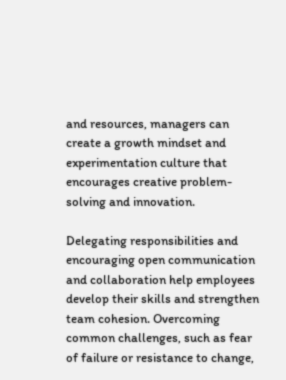and resources, managers can create a growth mindset and experimentation culture that encourages creative problem-solving and innovation.

Delegating responsibilities and encouraging open communication and collaboration help employees develop their skills and strengthen team cohesion. Overcoming common challenges, such as fear of failure or resistance to change,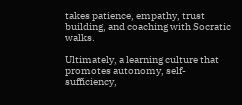takes patience, empathy, trust building, and coaching with Socratic walks.

Ultimately, a learning culture that promotes autonomy, self-sufficiency,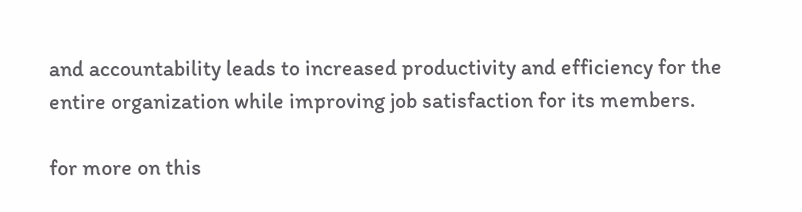and accountability leads to increased productivity and efficiency for the entire organization while improving job satisfaction for its members.

for more on this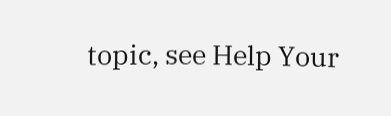topic, see Help Your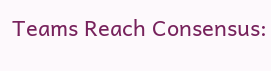Teams Reach Consensus: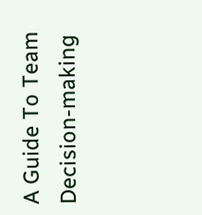A Guide To Team Decision-making